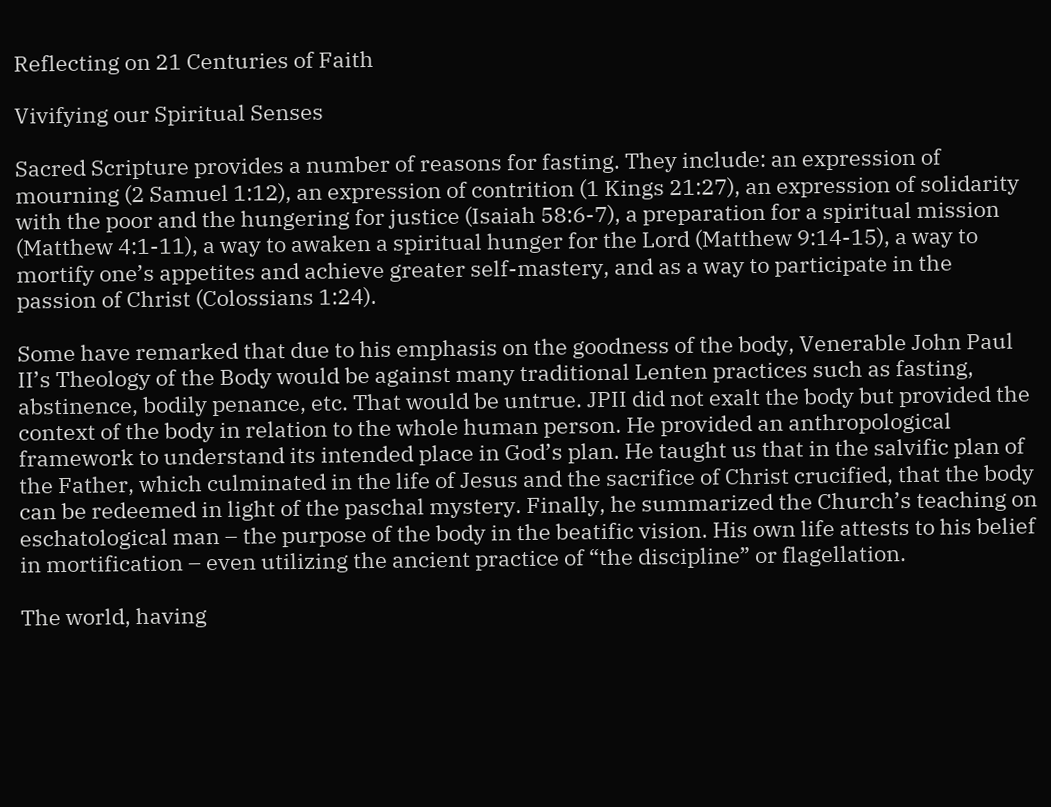Reflecting on 21 Centuries of Faith

Vivifying our Spiritual Senses

Sacred Scripture provides a number of reasons for fasting. They include: an expression of mourning (2 Samuel 1:12), an expression of contrition (1 Kings 21:27), an expression of solidarity with the poor and the hungering for justice (Isaiah 58:6-7), a preparation for a spiritual mission (Matthew 4:1-11), a way to awaken a spiritual hunger for the Lord (Matthew 9:14-15), a way to mortify one’s appetites and achieve greater self-mastery, and as a way to participate in the passion of Christ (Colossians 1:24).

Some have remarked that due to his emphasis on the goodness of the body, Venerable John Paul II’s Theology of the Body would be against many traditional Lenten practices such as fasting, abstinence, bodily penance, etc. That would be untrue. JPII did not exalt the body but provided the context of the body in relation to the whole human person. He provided an anthropological framework to understand its intended place in God’s plan. He taught us that in the salvific plan of the Father, which culminated in the life of Jesus and the sacrifice of Christ crucified, that the body can be redeemed in light of the paschal mystery. Finally, he summarized the Church’s teaching on eschatological man – the purpose of the body in the beatific vision. His own life attests to his belief in mortification – even utilizing the ancient practice of “the discipline” or flagellation.

The world, having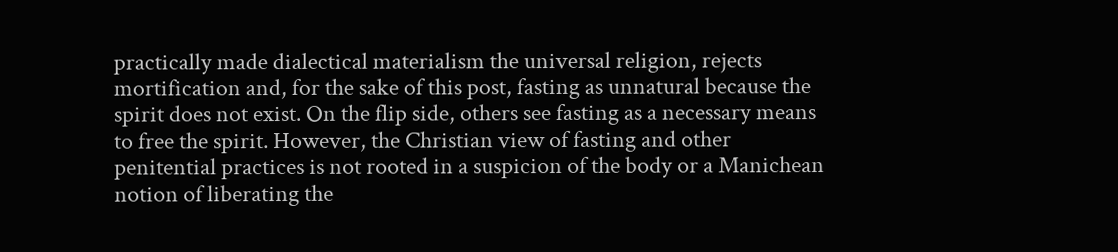practically made dialectical materialism the universal religion, rejects mortification and, for the sake of this post, fasting as unnatural because the spirit does not exist. On the flip side, others see fasting as a necessary means to free the spirit. However, the Christian view of fasting and other penitential practices is not rooted in a suspicion of the body or a Manichean notion of liberating the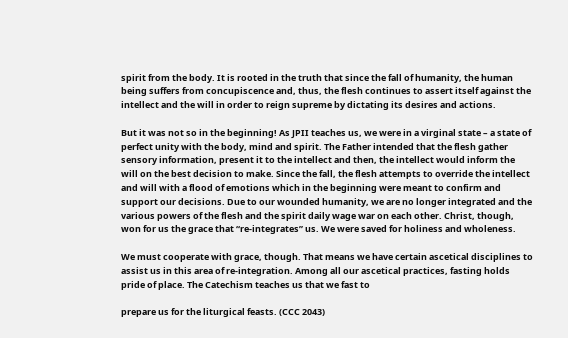spirit from the body. It is rooted in the truth that since the fall of humanity, the human being suffers from concupiscence and, thus, the flesh continues to assert itself against the intellect and the will in order to reign supreme by dictating its desires and actions.

But it was not so in the beginning! As JPII teaches us, we were in a virginal state – a state of perfect unity with the body, mind and spirit. The Father intended that the flesh gather sensory information, present it to the intellect and then, the intellect would inform the will on the best decision to make. Since the fall, the flesh attempts to override the intellect and will with a flood of emotions which in the beginning were meant to confirm and support our decisions. Due to our wounded humanity, we are no longer integrated and the various powers of the flesh and the spirit daily wage war on each other. Christ, though, won for us the grace that “re-integrates” us. We were saved for holiness and wholeness.

We must cooperate with grace, though. That means we have certain ascetical disciplines to assist us in this area of re-integration. Among all our ascetical practices, fasting holds pride of place. The Catechism teaches us that we fast to

prepare us for the liturgical feasts. (CCC 2043)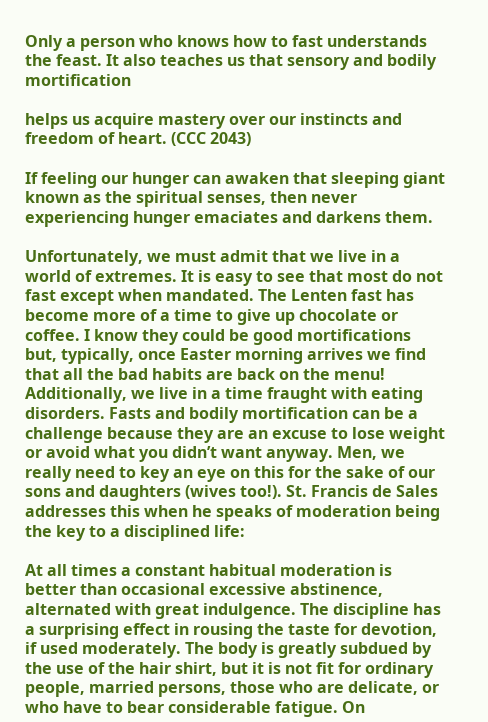Only a person who knows how to fast understands the feast. It also teaches us that sensory and bodily mortification

helps us acquire mastery over our instincts and freedom of heart. (CCC 2043)

If feeling our hunger can awaken that sleeping giant known as the spiritual senses, then never experiencing hunger emaciates and darkens them.

Unfortunately, we must admit that we live in a world of extremes. It is easy to see that most do not fast except when mandated. The Lenten fast has become more of a time to give up chocolate or coffee. I know they could be good mortifications but, typically, once Easter morning arrives we find that all the bad habits are back on the menu! Additionally, we live in a time fraught with eating disorders. Fasts and bodily mortification can be a challenge because they are an excuse to lose weight or avoid what you didn’t want anyway. Men, we really need to key an eye on this for the sake of our sons and daughters (wives too!). St. Francis de Sales addresses this when he speaks of moderation being the key to a disciplined life:

At all times a constant habitual moderation is better than occasional excessive abstinence, alternated with great indulgence. The discipline has a surprising effect in rousing the taste for devotion, if used moderately. The body is greatly subdued by the use of the hair shirt, but it is not fit for ordinary people, married persons, those who are delicate, or who have to bear considerable fatigue. On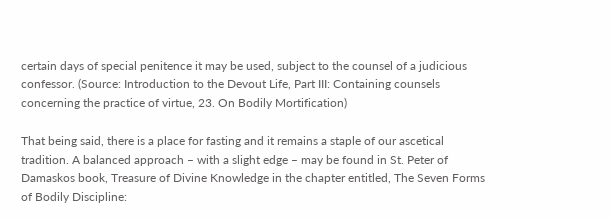certain days of special penitence it may be used, subject to the counsel of a judicious confessor. (Source: Introduction to the Devout Life, Part III: Containing counsels concerning the practice of virtue, 23. On Bodily Mortification)

That being said, there is a place for fasting and it remains a staple of our ascetical tradition. A balanced approach – with a slight edge – may be found in St. Peter of Damaskos book, Treasure of Divine Knowledge in the chapter entitled, The Seven Forms of Bodily Discipline: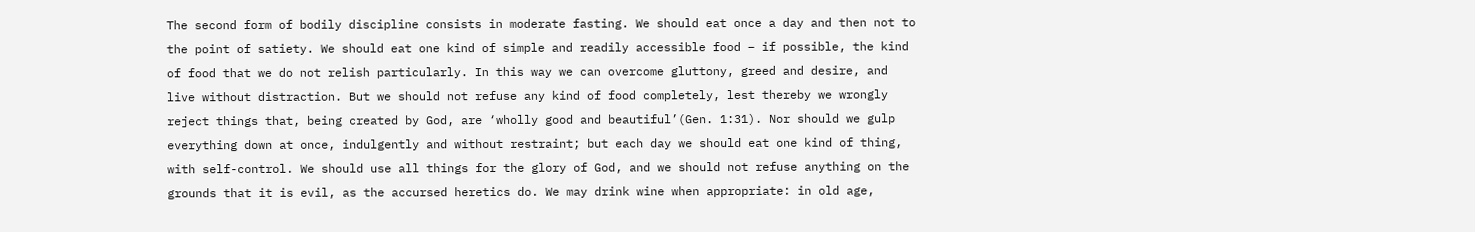The second form of bodily discipline consists in moderate fasting. We should eat once a day and then not to the point of satiety. We should eat one kind of simple and readily accessible food – if possible, the kind of food that we do not relish particularly. In this way we can overcome gluttony, greed and desire, and live without distraction. But we should not refuse any kind of food completely, lest thereby we wrongly reject things that, being created by God, are ‘wholly good and beautiful’(Gen. 1:31). Nor should we gulp everything down at once, indulgently and without restraint; but each day we should eat one kind of thing, with self-control. We should use all things for the glory of God, and we should not refuse anything on the grounds that it is evil, as the accursed heretics do. We may drink wine when appropriate: in old age,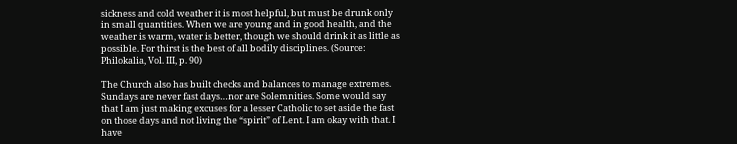sickness and cold weather it is most helpful, but must be drunk only in small quantities. When we are young and in good health, and the weather is warm, water is better, though we should drink it as little as possible. For thirst is the best of all bodily disciplines. (Source: Philokalia, Vol. III, p. 90)

The Church also has built checks and balances to manage extremes. Sundays are never fast days…nor are Solemnities. Some would say that I am just making excuses for a lesser Catholic to set aside the fast on those days and not living the “spirit” of Lent. I am okay with that. I have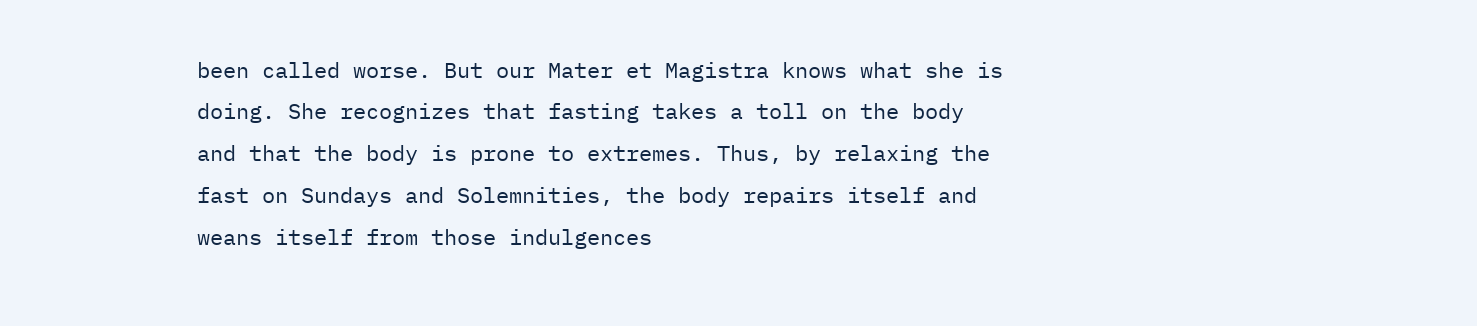been called worse. But our Mater et Magistra knows what she is doing. She recognizes that fasting takes a toll on the body and that the body is prone to extremes. Thus, by relaxing the fast on Sundays and Solemnities, the body repairs itself and weans itself from those indulgences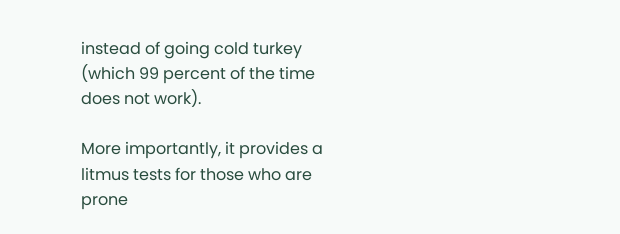instead of going cold turkey (which 99 percent of the time does not work).

More importantly, it provides a litmus tests for those who are prone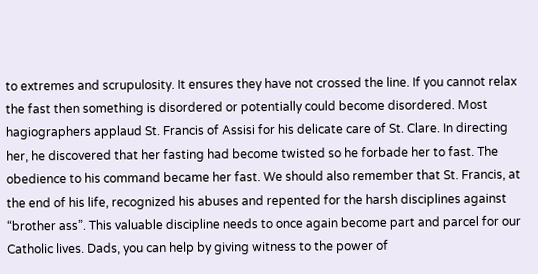to extremes and scrupulosity. It ensures they have not crossed the line. If you cannot relax the fast then something is disordered or potentially could become disordered. Most hagiographers applaud St. Francis of Assisi for his delicate care of St. Clare. In directing her, he discovered that her fasting had become twisted so he forbade her to fast. The obedience to his command became her fast. We should also remember that St. Francis, at the end of his life, recognized his abuses and repented for the harsh disciplines against “brother ass”. This valuable discipline needs to once again become part and parcel for our Catholic lives. Dads, you can help by giving witness to the power of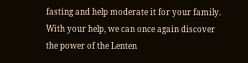fasting and help moderate it for your family. With your help, we can once again discover the power of the Lenten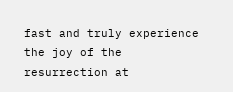fast and truly experience the joy of the resurrection at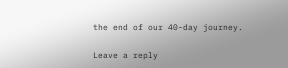the end of our 40-day journey.

Leave a reply